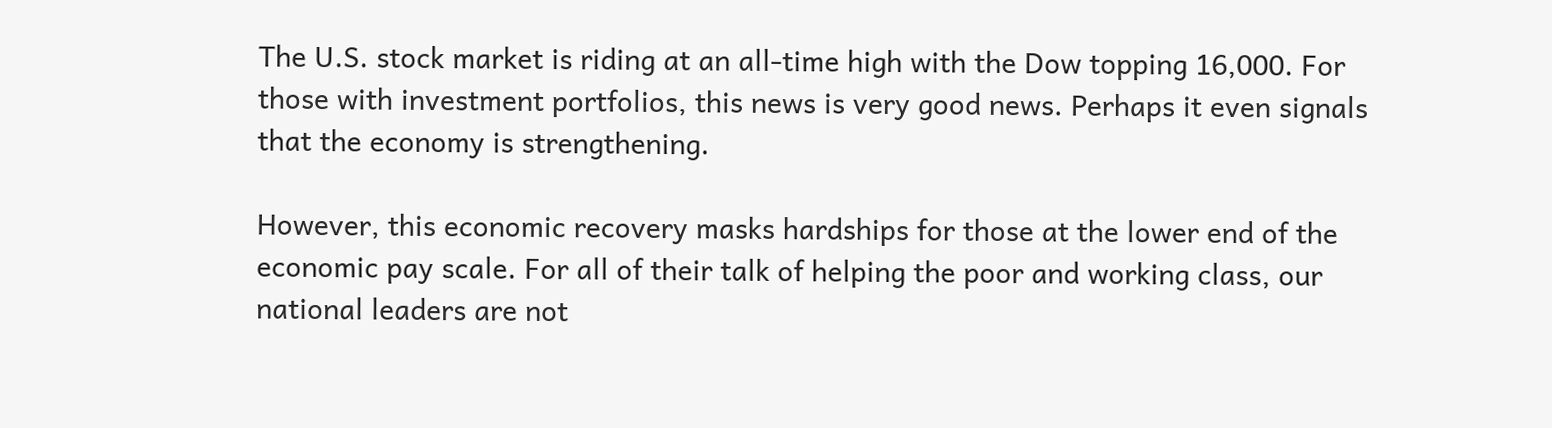The U.S. stock market is riding at an all-time high with the Dow topping 16,000. For those with investment portfolios, this news is very good news. Perhaps it even signals that the economy is strengthening.

However, this economic recovery masks hardships for those at the lower end of the economic pay scale. For all of their talk of helping the poor and working class, our national leaders are not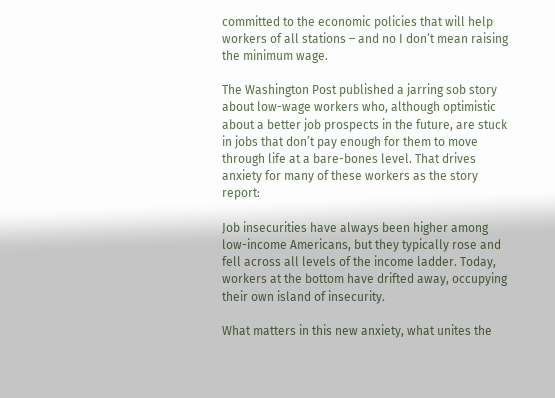committed to the economic policies that will help workers of all stations – and no I don’t mean raising the minimum wage.

The Washington Post published a jarring sob story about low-wage workers who, although optimistic about a better job prospects in the future, are stuck in jobs that don’t pay enough for them to move through life at a bare-bones level. That drives anxiety for many of these workers as the story report:

Job insecurities have always been higher among low-income Americans, but they typically rose and fell across all levels of the income ladder. Today, workers at the bottom have drifted away, occupying their own island of insecurity.

What matters in this new anxiety, what unites the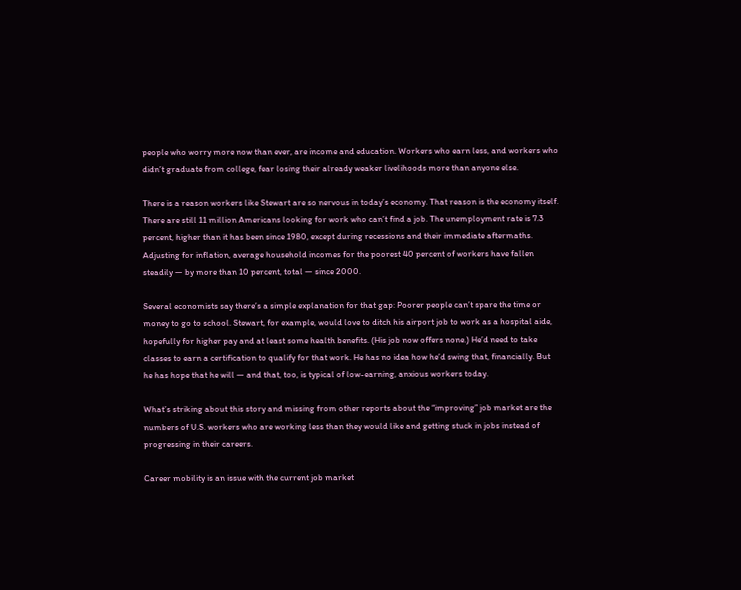people who worry more now than ever, are income and education. Workers who earn less, and workers who didn’t graduate from college, fear losing their already weaker livelihoods more than anyone else.

There is a reason workers like Stewart are so nervous in today’s economy. That reason is the economy itself. There are still 11 million Americans looking for work who can’t find a job. The unemployment rate is 7.3 percent, higher than it has been since 1980, except during recessions and their immediate aftermaths. Adjusting for inflation, average household incomes for the poorest 40 percent of workers have fallen steadily — by more than 10 percent, total — since 2000.

Several economists say there’s a simple explanation for that gap: Poorer people can’t spare the time or money to go to school. Stewart, for example, would love to ditch his airport job to work as a hospital aide, hopefully for higher pay and at least some health benefits. (His job now offers none.) He’d need to take classes to earn a certification to qualify for that work. He has no idea how he’d swing that, financially. But he has hope that he will — and that, too, is typical of low-earning, anxious workers today.

What’s striking about this story and missing from other reports about the “improving” job market are the numbers of U.S. workers who are working less than they would like and getting stuck in jobs instead of progressing in their careers.

Career mobility is an issue with the current job market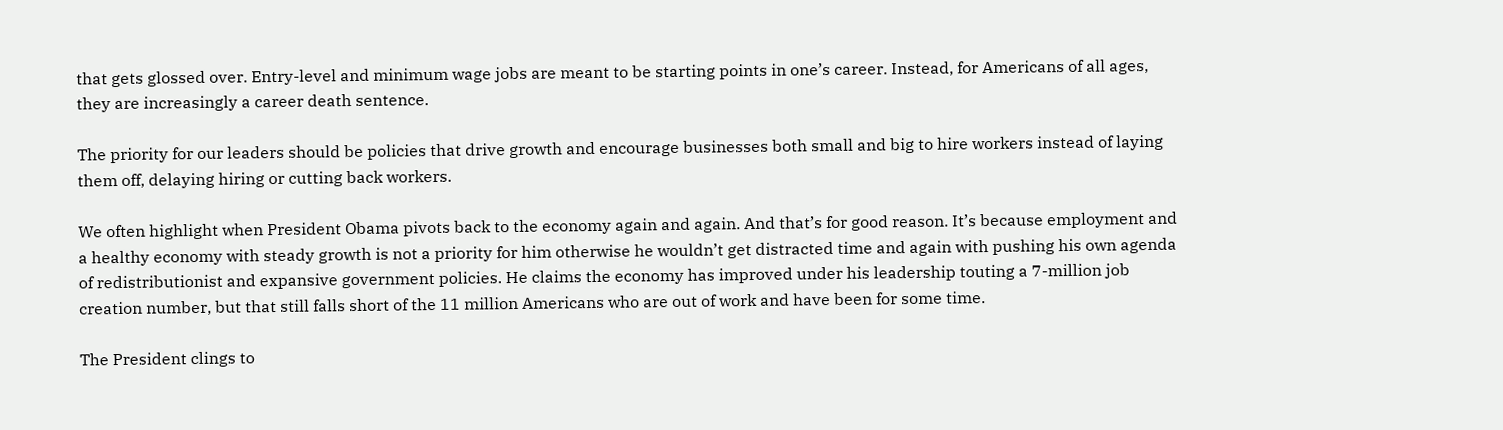that gets glossed over. Entry-level and minimum wage jobs are meant to be starting points in one’s career. Instead, for Americans of all ages, they are increasingly a career death sentence.

The priority for our leaders should be policies that drive growth and encourage businesses both small and big to hire workers instead of laying them off, delaying hiring or cutting back workers.

We often highlight when President Obama pivots back to the economy again and again. And that’s for good reason. It’s because employment and a healthy economy with steady growth is not a priority for him otherwise he wouldn’t get distracted time and again with pushing his own agenda of redistributionist and expansive government policies. He claims the economy has improved under his leadership touting a 7-million job creation number, but that still falls short of the 11 million Americans who are out of work and have been for some time.

The President clings to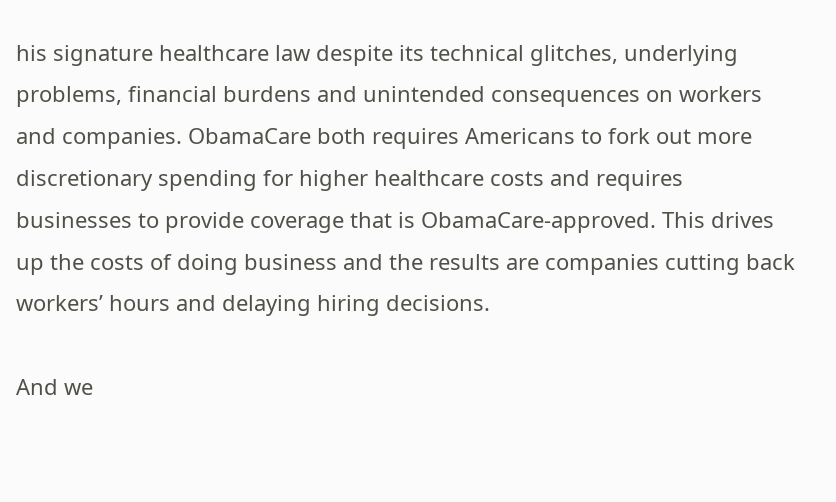his signature healthcare law despite its technical glitches, underlying problems, financial burdens and unintended consequences on workers and companies. ObamaCare both requires Americans to fork out more discretionary spending for higher healthcare costs and requires businesses to provide coverage that is ObamaCare-approved. This drives up the costs of doing business and the results are companies cutting back workers’ hours and delaying hiring decisions.

And we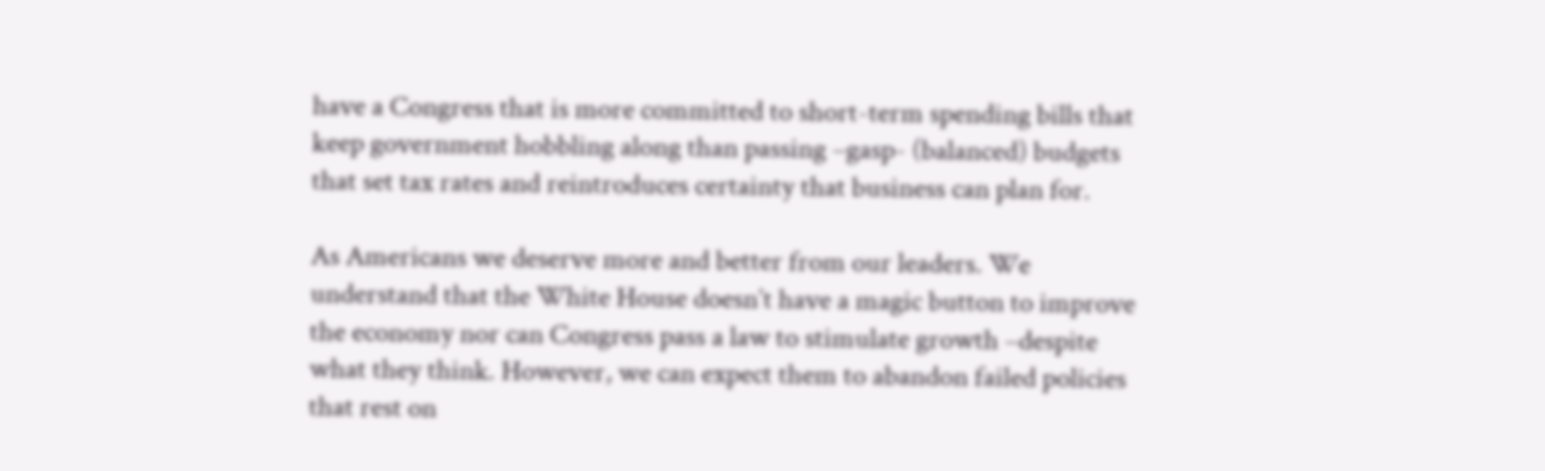have a Congress that is more committed to short-term spending bills that keep government hobbling along than passing –gasp- (balanced) budgets that set tax rates and reintroduces certainty that business can plan for.

As Americans we deserve more and better from our leaders. We understand that the White House doesn’t have a magic button to improve the economy nor can Congress pass a law to stimulate growth –despite what they think. However, we can expect them to abandon failed policies that rest on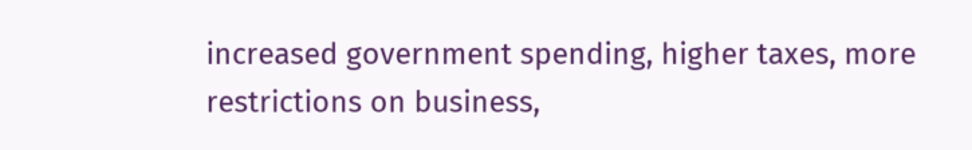increased government spending, higher taxes, more restrictions on business,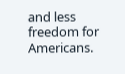and less freedom for Americans.